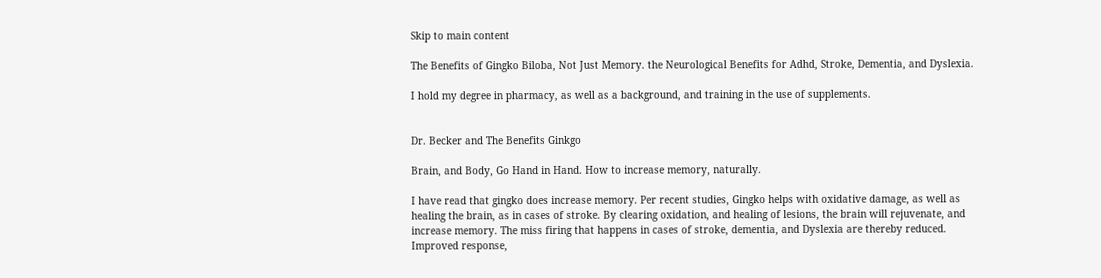Skip to main content

The Benefits of Gingko Biloba, Not Just Memory. the Neurological Benefits for Adhd, Stroke, Dementia, and Dyslexia.

I hold my degree in pharmacy, as well as a background, and training in the use of supplements.


Dr. Becker and The Benefits Ginkgo

Brain, and Body, Go Hand in Hand. How to increase memory, naturally.

I have read that gingko does increase memory. Per recent studies, Gingko helps with oxidative damage, as well as healing the brain, as in cases of stroke. By clearing oxidation, and healing of lesions, the brain will rejuvenate, and increase memory. The miss firing that happens in cases of stroke, dementia, and Dyslexia are thereby reduced. Improved response,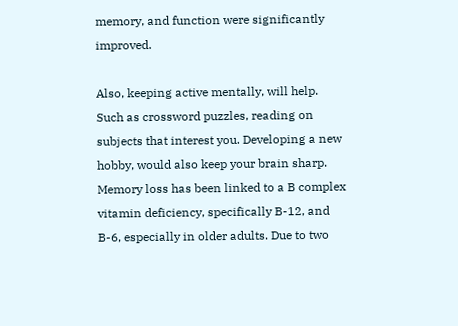memory, and function were significantly improved.

Also, keeping active mentally, will help. Such as crossword puzzles, reading on subjects that interest you. Developing a new hobby, would also keep your brain sharp. Memory loss has been linked to a B complex vitamin deficiency, specifically B-12, and B-6, especially in older adults. Due to two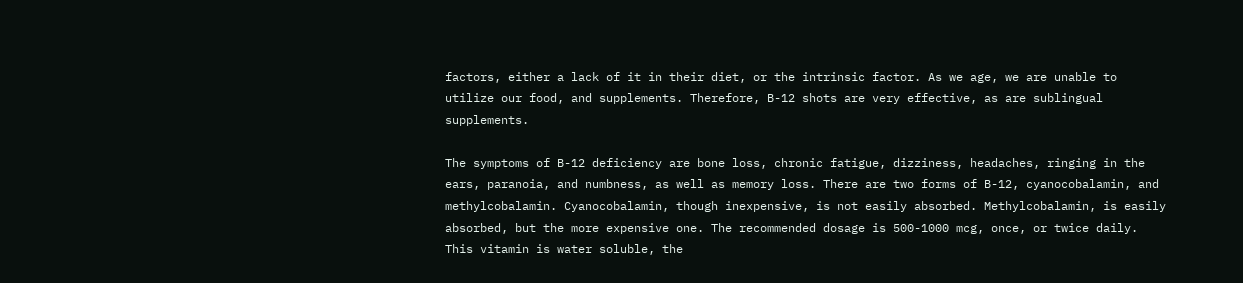factors, either a lack of it in their diet, or the intrinsic factor. As we age, we are unable to utilize our food, and supplements. Therefore, B-12 shots are very effective, as are sublingual supplements.

The symptoms of B-12 deficiency are bone loss, chronic fatigue, dizziness, headaches, ringing in the ears, paranoia, and numbness, as well as memory loss. There are two forms of B-12, cyanocobalamin, and methylcobalamin. Cyanocobalamin, though inexpensive, is not easily absorbed. Methylcobalamin, is easily absorbed, but the more expensive one. The recommended dosage is 500-1000 mcg, once, or twice daily. This vitamin is water soluble, the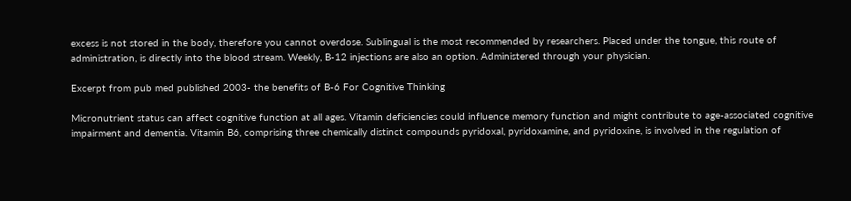excess is not stored in the body, therefore you cannot overdose. Sublingual is the most recommended by researchers. Placed under the tongue, this route of administration, is directly into the blood stream. Weekly, B-12 injections are also an option. Administered through your physician.

Excerpt from pub med published 2003- the benefits of B-6 For Cognitive Thinking

Micronutrient status can affect cognitive function at all ages. Vitamin deficiencies could influence memory function and might contribute to age-associated cognitive impairment and dementia. Vitamin B6, comprising three chemically distinct compounds pyridoxal, pyridoxamine, and pyridoxine, is involved in the regulation of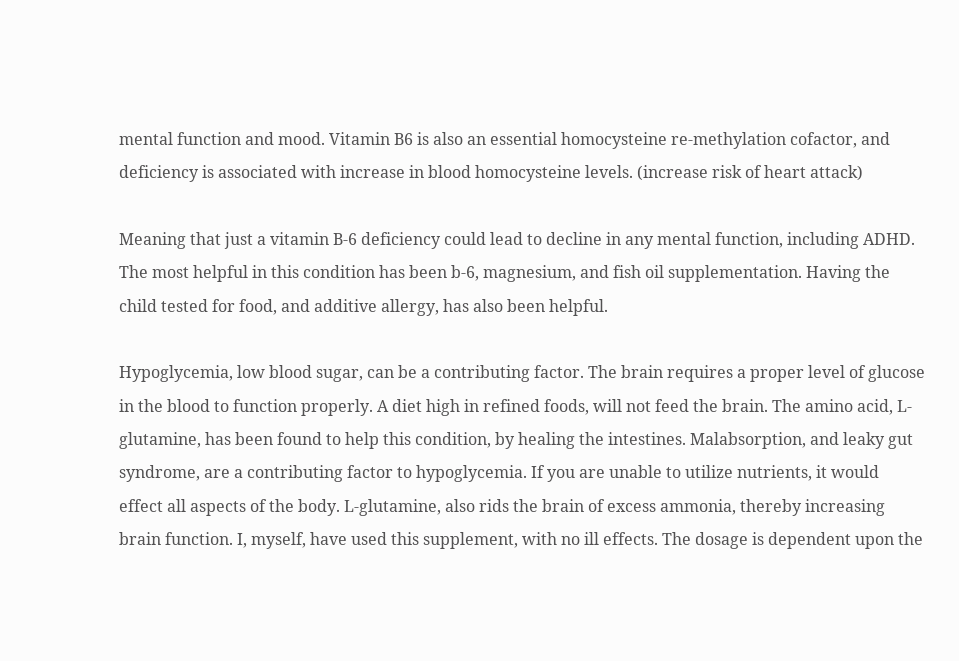mental function and mood. Vitamin B6 is also an essential homocysteine re-methylation cofactor, and deficiency is associated with increase in blood homocysteine levels. (increase risk of heart attack)

Meaning that just a vitamin B-6 deficiency could lead to decline in any mental function, including ADHD. The most helpful in this condition has been b-6, magnesium, and fish oil supplementation. Having the child tested for food, and additive allergy, has also been helpful.

Hypoglycemia, low blood sugar, can be a contributing factor. The brain requires a proper level of glucose in the blood to function properly. A diet high in refined foods, will not feed the brain. The amino acid, L-glutamine, has been found to help this condition, by healing the intestines. Malabsorption, and leaky gut syndrome, are a contributing factor to hypoglycemia. If you are unable to utilize nutrients, it would effect all aspects of the body. L-glutamine, also rids the brain of excess ammonia, thereby increasing brain function. I, myself, have used this supplement, with no ill effects. The dosage is dependent upon the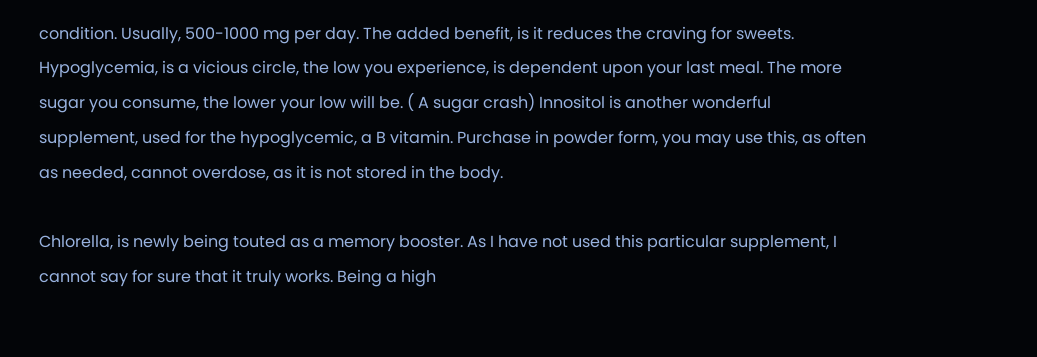condition. Usually, 500-1000 mg per day. The added benefit, is it reduces the craving for sweets. Hypoglycemia, is a vicious circle, the low you experience, is dependent upon your last meal. The more sugar you consume, the lower your low will be. ( A sugar crash) Innositol is another wonderful supplement, used for the hypoglycemic, a B vitamin. Purchase in powder form, you may use this, as often as needed, cannot overdose, as it is not stored in the body.

Chlorella, is newly being touted as a memory booster. As I have not used this particular supplement, I cannot say for sure that it truly works. Being a high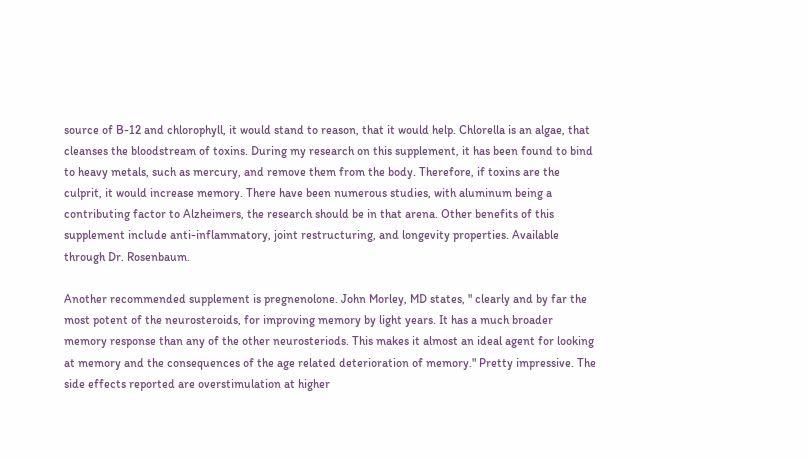source of B-12 and chlorophyll, it would stand to reason, that it would help. Chlorella is an algae, that cleanses the bloodstream of toxins. During my research on this supplement, it has been found to bind to heavy metals, such as mercury, and remove them from the body. Therefore, if toxins are the culprit, it would increase memory. There have been numerous studies, with aluminum being a contributing factor to Alzheimers, the research should be in that arena. Other benefits of this supplement include anti-inflammatory, joint restructuring, and longevity properties. Available through Dr. Rosenbaum.

Another recommended supplement is pregnenolone. John Morley, MD states, " clearly and by far the most potent of the neurosteroids, for improving memory by light years. It has a much broader memory response than any of the other neurosteriods. This makes it almost an ideal agent for looking at memory and the consequences of the age related deterioration of memory." Pretty impressive. The side effects reported are overstimulation at higher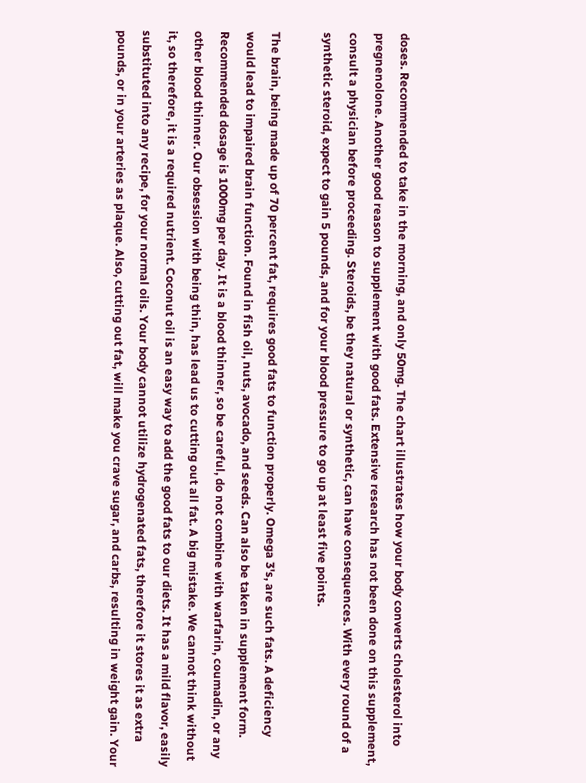doses. Recommended to take in the morning, and only 50mg. The chart illustrates how your body converts cholesterol into pregnenolone. Another good reason to supplement with good fats. Extensive research has not been done on this supplement, consult a physician before proceeding. Steroids, be they natural or synthetic, can have consequences. With every round of a synthetic steroid, expect to gain 5 pounds, and for your blood pressure to go up at least five points.

The brain, being made up of 70 percent fat, requires good fats to function properly. Omega 3's, are such fats. A deficiency would lead to impaired brain function. Found in fish oil, nuts, avocado, and seeds. Can also be taken in supplement form. Recommended dosage is 1000mg per day. It is a blood thinner, so be careful, do not combine with warfarin, coumadin, or any other blood thinner. Our obsession with being thin, has lead us to cutting out all fat. A big mistake. We cannot think without it, so therefore, it is a required nutrient. Coconut oil is an easy way to add the good fats to our diets. It has a mild flavor, easily substituted into any recipe, for your normal oils. Your body cannot utilize hydrogenated fats, therefore it stores it as extra pounds, or in your arteries as plaque. Also, cutting out fat, will make you crave sugar, and carbs, resulting in weight gain. Your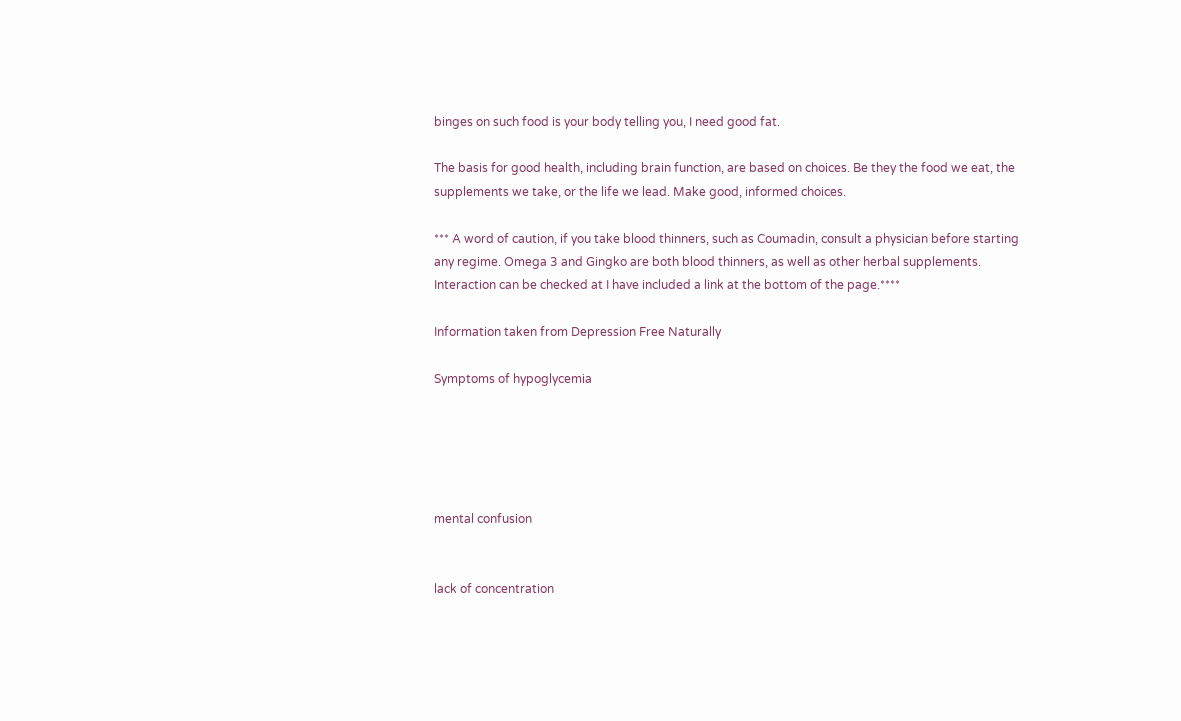binges on such food is your body telling you, I need good fat.

The basis for good health, including brain function, are based on choices. Be they the food we eat, the supplements we take, or the life we lead. Make good, informed choices.

*** A word of caution, if you take blood thinners, such as Coumadin, consult a physician before starting any regime. Omega 3 and Gingko are both blood thinners, as well as other herbal supplements. Interaction can be checked at I have included a link at the bottom of the page.****

Information taken from Depression Free Naturally

Symptoms of hypoglycemia





mental confusion


lack of concentration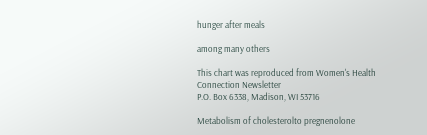hunger after meals

among many others

This chart was reproduced from Women's Health Connection Newsletter
P.O. Box 6338, Madison, WI 53716

Metabolism of cholesterolto pregnenolone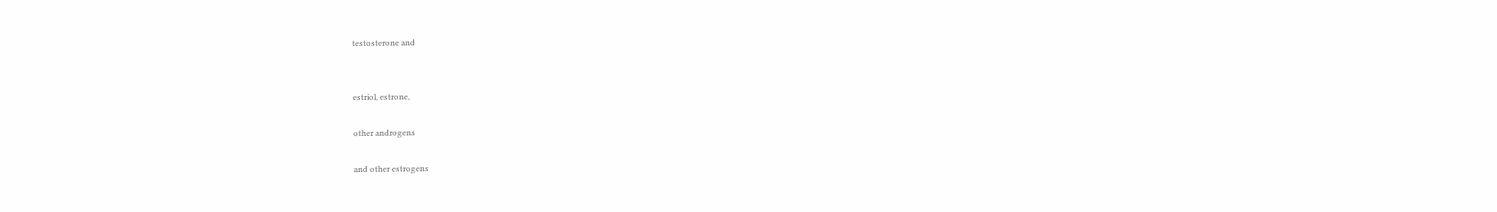testosterone and


estriol, estrone,

other androgens

and other estrogens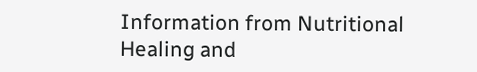Information from Nutritional Healing and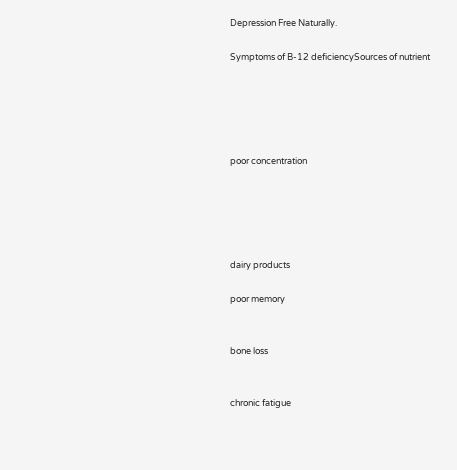Depression Free Naturally.

Symptoms of B-12 deficiencySources of nutrient





poor concentration





dairy products

poor memory


bone loss


chronic fatigue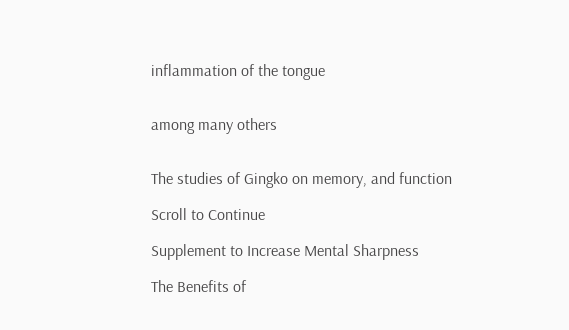inflammation of the tongue


among many others


The studies of Gingko on memory, and function

Scroll to Continue

Supplement to Increase Mental Sharpness

The Benefits of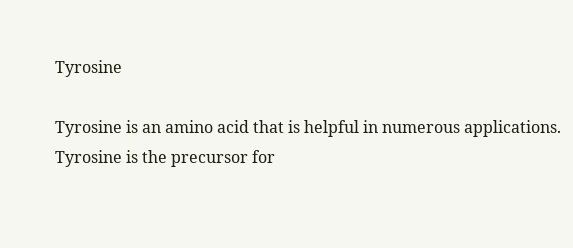Tyrosine

Tyrosine is an amino acid that is helpful in numerous applications. Tyrosine is the precursor for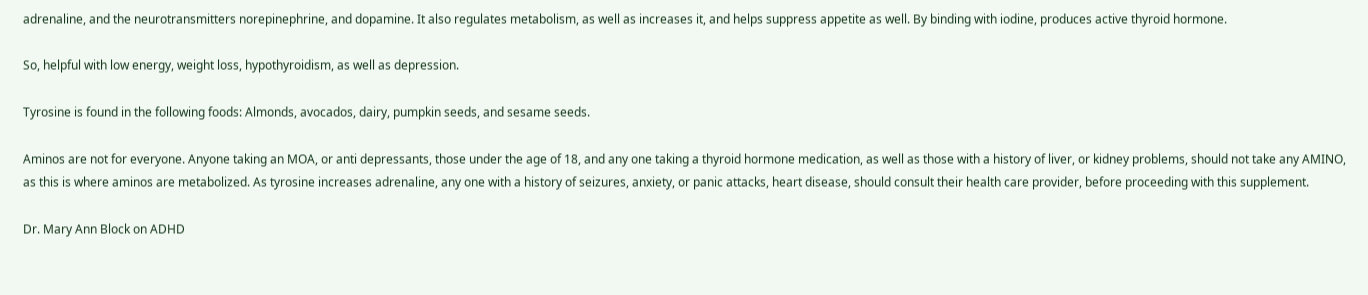adrenaline, and the neurotransmitters norepinephrine, and dopamine. It also regulates metabolism, as well as increases it, and helps suppress appetite as well. By binding with iodine, produces active thyroid hormone.

So, helpful with low energy, weight loss, hypothyroidism, as well as depression.

Tyrosine is found in the following foods: Almonds, avocados, dairy, pumpkin seeds, and sesame seeds.

Aminos are not for everyone. Anyone taking an MOA, or anti depressants, those under the age of 18, and any one taking a thyroid hormone medication, as well as those with a history of liver, or kidney problems, should not take any AMINO, as this is where aminos are metabolized. As tyrosine increases adrenaline, any one with a history of seizures, anxiety, or panic attacks, heart disease, should consult their health care provider, before proceeding with this supplement.

Dr. Mary Ann Block on ADHD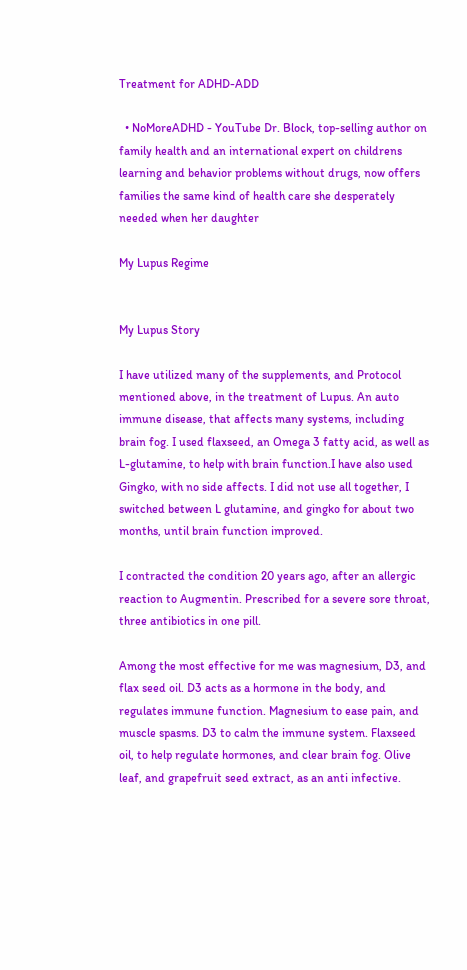Treatment for ADHD-ADD

  • NoMoreADHD - YouTube Dr. Block, top-selling author on family health and an international expert on childrens learning and behavior problems without drugs, now offers families the same kind of health care she desperately needed when her daughter

My Lupus Regime


My Lupus Story

I have utilized many of the supplements, and Protocol mentioned above, in the treatment of Lupus. An auto immune disease, that affects many systems, including brain fog. I used flaxseed, an Omega 3 fatty acid, as well as L-glutamine, to help with brain function.I have also used Gingko, with no side affects. I did not use all together, I switched between L glutamine, and gingko for about two months, until brain function improved.

I contracted the condition 20 years ago, after an allergic reaction to Augmentin. Prescribed for a severe sore throat, three antibiotics in one pill.

Among the most effective for me was magnesium, D3, and flax seed oil. D3 acts as a hormone in the body, and regulates immune function. Magnesium to ease pain, and muscle spasms. D3 to calm the immune system. Flaxseed oil, to help regulate hormones, and clear brain fog. Olive leaf, and grapefruit seed extract, as an anti infective.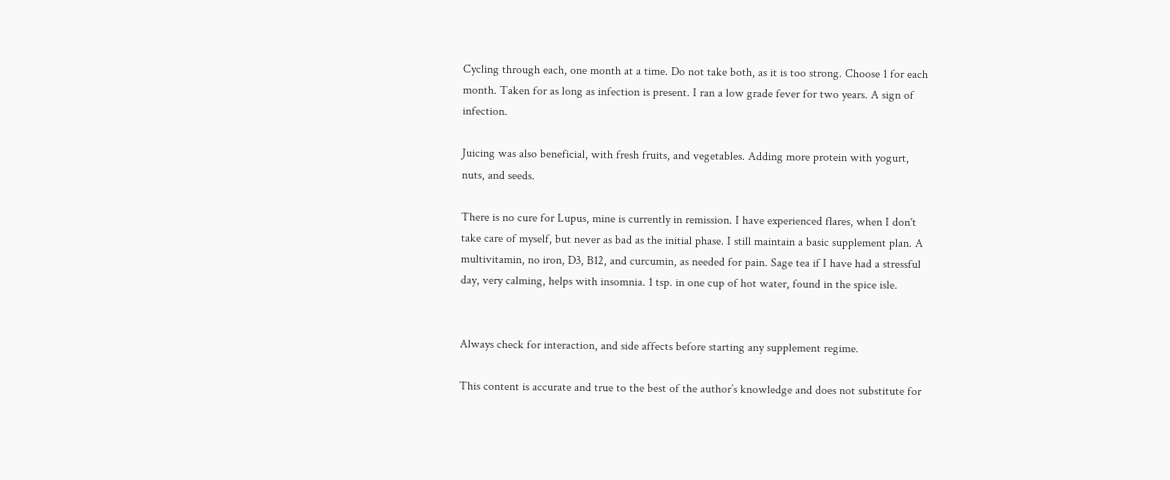Cycling through each, one month at a time. Do not take both, as it is too strong. Choose 1 for each month. Taken for as long as infection is present. I ran a low grade fever for two years. A sign of infection.

Juicing was also beneficial, with fresh fruits, and vegetables. Adding more protein with yogurt, nuts, and seeds.

There is no cure for Lupus, mine is currently in remission. I have experienced flares, when I don't take care of myself, but never as bad as the initial phase. I still maintain a basic supplement plan. A multivitamin, no iron, D3, B12, and curcumin, as needed for pain. Sage tea if I have had a stressful day, very calming, helps with insomnia. 1 tsp. in one cup of hot water, found in the spice isle.


Always check for interaction, and side affects before starting any supplement regime.

This content is accurate and true to the best of the author’s knowledge and does not substitute for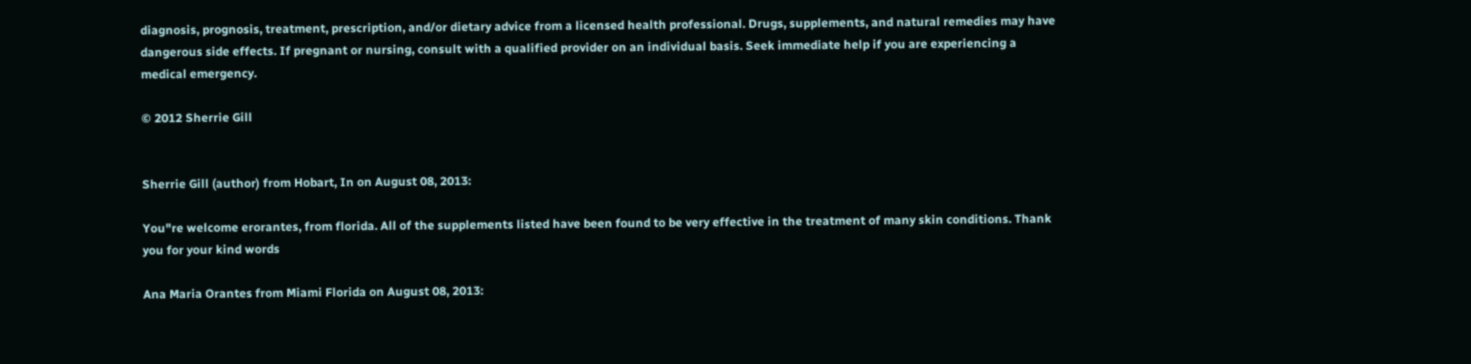diagnosis, prognosis, treatment, prescription, and/or dietary advice from a licensed health professional. Drugs, supplements, and natural remedies may have dangerous side effects. If pregnant or nursing, consult with a qualified provider on an individual basis. Seek immediate help if you are experiencing a medical emergency.

© 2012 Sherrie Gill


Sherrie Gill (author) from Hobart, In on August 08, 2013:

You"re welcome erorantes, from florida. All of the supplements listed have been found to be very effective in the treatment of many skin conditions. Thank you for your kind words

Ana Maria Orantes from Miami Florida on August 08, 2013: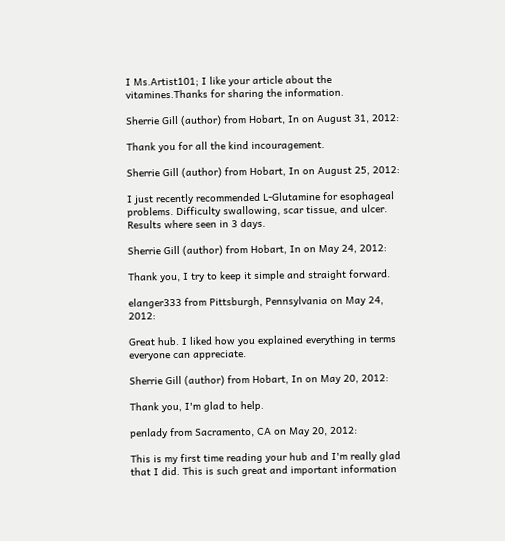I Ms.Artist101; I like your article about the vitamines.Thanks for sharing the information.

Sherrie Gill (author) from Hobart, In on August 31, 2012:

Thank you for all the kind incouragement.

Sherrie Gill (author) from Hobart, In on August 25, 2012:

I just recently recommended L-Glutamine for esophageal problems. Difficulty swallowing, scar tissue, and ulcer. Results where seen in 3 days.

Sherrie Gill (author) from Hobart, In on May 24, 2012:

Thank you, I try to keep it simple and straight forward.

elanger333 from Pittsburgh, Pennsylvania on May 24, 2012:

Great hub. I liked how you explained everything in terms everyone can appreciate.

Sherrie Gill (author) from Hobart, In on May 20, 2012:

Thank you, I'm glad to help.

penlady from Sacramento, CA on May 20, 2012:

This is my first time reading your hub and I'm really glad that I did. This is such great and important information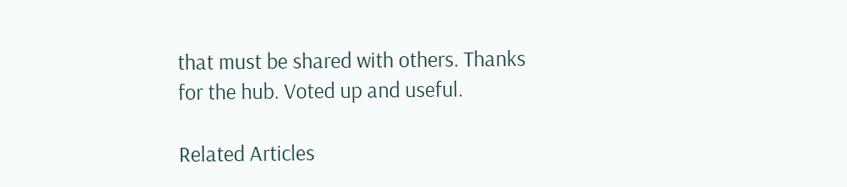that must be shared with others. Thanks for the hub. Voted up and useful.

Related Articles